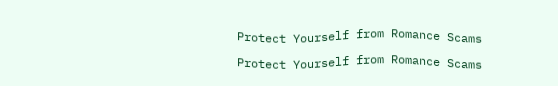Protect Yourself from Romance Scams

Protect Yourself from Romance Scams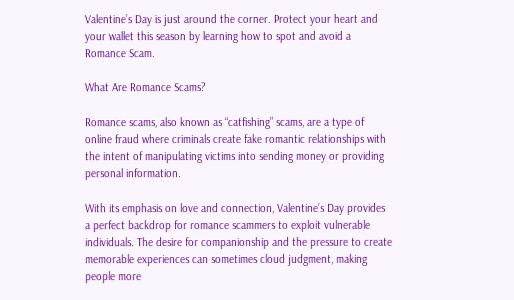Valentine’s Day is just around the corner. Protect your heart and your wallet this season by learning how to spot and avoid a Romance Scam.

What Are Romance Scams?

Romance scams, also known as “catfishing” scams, are a type of online fraud where criminals create fake romantic relationships with the intent of manipulating victims into sending money or providing personal information.

With its emphasis on love and connection, Valentine’s Day provides a perfect backdrop for romance scammers to exploit vulnerable individuals. The desire for companionship and the pressure to create memorable experiences can sometimes cloud judgment, making people more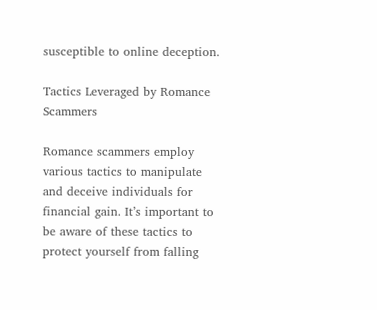susceptible to online deception.

Tactics Leveraged by Romance Scammers

Romance scammers employ various tactics to manipulate and deceive individuals for financial gain. It’s important to be aware of these tactics to protect yourself from falling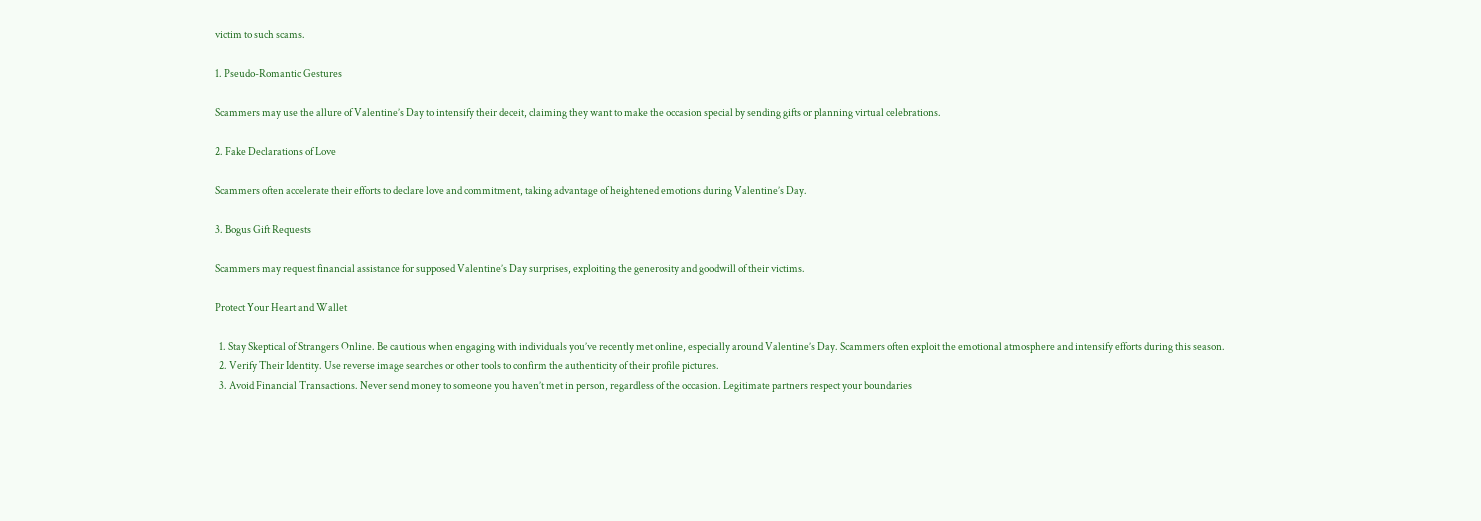victim to such scams.

1. Pseudo-Romantic Gestures

Scammers may use the allure of Valentine’s Day to intensify their deceit, claiming they want to make the occasion special by sending gifts or planning virtual celebrations.

2. Fake Declarations of Love

Scammers often accelerate their efforts to declare love and commitment, taking advantage of heightened emotions during Valentine’s Day.

3. Bogus Gift Requests

Scammers may request financial assistance for supposed Valentine’s Day surprises, exploiting the generosity and goodwill of their victims.

Protect Your Heart and Wallet

  1. Stay Skeptical of Strangers Online. Be cautious when engaging with individuals you’ve recently met online, especially around Valentine’s Day. Scammers often exploit the emotional atmosphere and intensify efforts during this season.
  2. Verify Their Identity. Use reverse image searches or other tools to confirm the authenticity of their profile pictures.
  3. Avoid Financial Transactions. Never send money to someone you haven’t met in person, regardless of the occasion. Legitimate partners respect your boundaries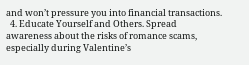and won’t pressure you into financial transactions.
  4. Educate Yourself and Others. Spread awareness about the risks of romance scams, especially during Valentine’s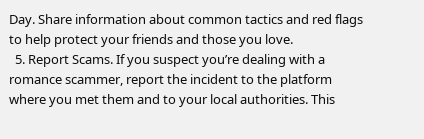Day. Share information about common tactics and red flags to help protect your friends and those you love.
  5. Report Scams. If you suspect you’re dealing with a romance scammer, report the incident to the platform where you met them and to your local authorities. This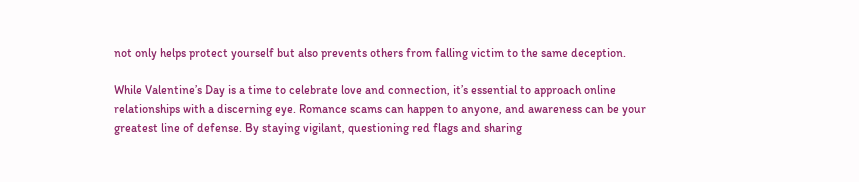not only helps protect yourself but also prevents others from falling victim to the same deception.

While Valentine’s Day is a time to celebrate love and connection, it’s essential to approach online relationships with a discerning eye. Romance scams can happen to anyone, and awareness can be your greatest line of defense. By staying vigilant, questioning red flags and sharing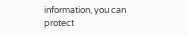information, you can protect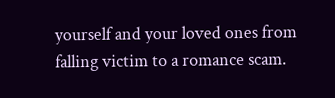yourself and your loved ones from falling victim to a romance scam.